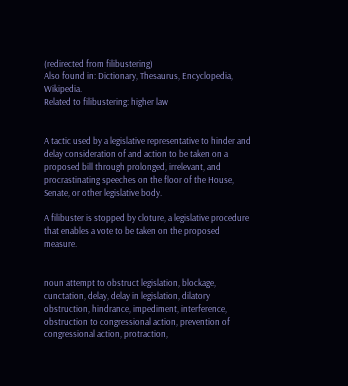(redirected from filibustering)
Also found in: Dictionary, Thesaurus, Encyclopedia, Wikipedia.
Related to filibustering: higher law


A tactic used by a legislative representative to hinder and delay consideration of and action to be taken on a proposed bill through prolonged, irrelevant, and procrastinating speeches on the floor of the House, Senate, or other legislative body.

A filibuster is stopped by cloture, a legislative procedure that enables a vote to be taken on the proposed measure.


noun attempt to obstruct legislation, blockage, cunctation, delay, delay in legislation, dilatory obstruction, hindrance, impediment, interference, obstruction to congressional action, prevention of congressional action, protraction,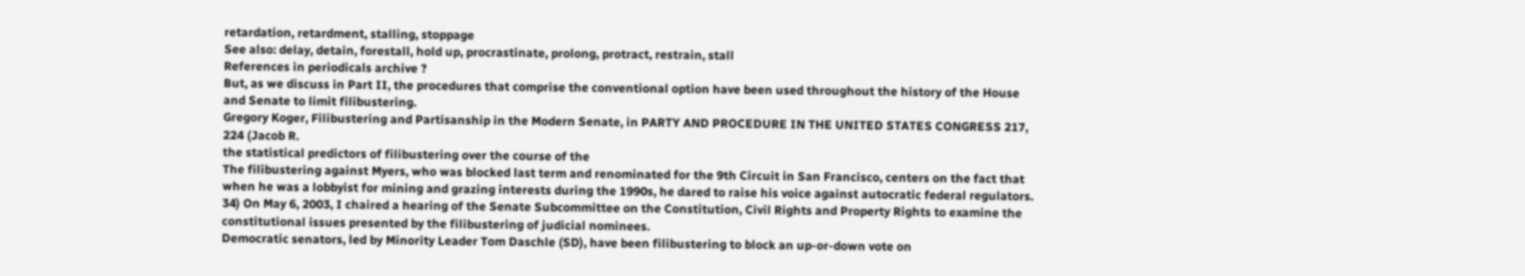retardation, retardment, stalling, stoppage
See also: delay, detain, forestall, hold up, procrastinate, prolong, protract, restrain, stall
References in periodicals archive ?
But, as we discuss in Part II, the procedures that comprise the conventional option have been used throughout the history of the House and Senate to limit filibustering.
Gregory Koger, Filibustering and Partisanship in the Modern Senate, in PARTY AND PROCEDURE IN THE UNITED STATES CONGRESS 217, 224 (Jacob R.
the statistical predictors of filibustering over the course of the
The filibustering against Myers, who was blocked last term and renominated for the 9th Circuit in San Francisco, centers on the fact that when he was a lobbyist for mining and grazing interests during the 1990s, he dared to raise his voice against autocratic federal regulators.
34) On May 6, 2003, I chaired a hearing of the Senate Subcommittee on the Constitution, Civil Rights and Property Rights to examine the constitutional issues presented by the filibustering of judicial nominees.
Democratic senators, led by Minority Leader Tom Daschle (SD), have been filibustering to block an up-or-down vote on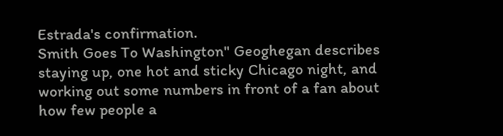Estrada's confirmation.
Smith Goes To Washington" Geoghegan describes staying up, one hot and sticky Chicago night, and working out some numbers in front of a fan about how few people a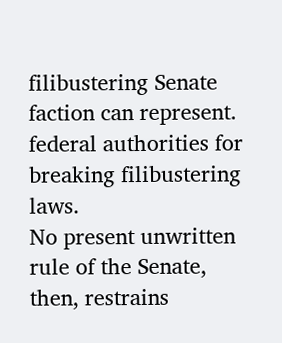filibustering Senate faction can represent.
federal authorities for breaking filibustering laws.
No present unwritten rule of the Senate, then, restrains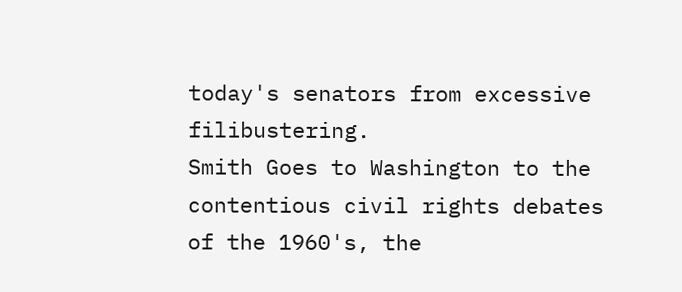today's senators from excessive filibustering.
Smith Goes to Washington to the contentious civil rights debates of the 1960's, the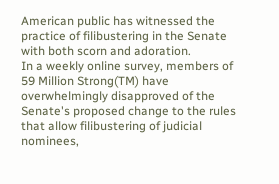American public has witnessed the practice of filibustering in the Senate with both scorn and adoration.
In a weekly online survey, members of 59 Million Strong(TM) have overwhelmingly disapproved of the Senate's proposed change to the rules that allow filibustering of judicial nominees,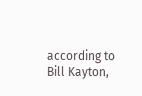according to Bill Kayton,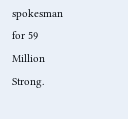spokesman for 59 Million Strong.